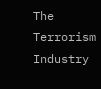The Terrorism Industry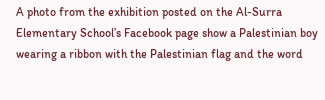A photo from the exhibition posted on the Al-Surra Elementary School’s Facebook page show a Palestinian boy wearing a ribbon with the Palestinian flag and the word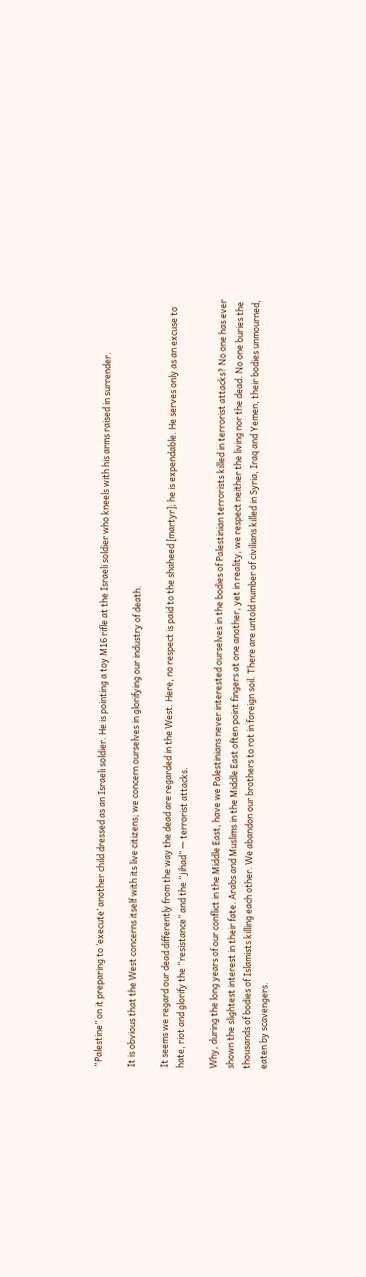“Palestine” on it preparing to ‘execute’ another child dressed as an Israeli soldier. He is pointing a toy M16 rifle at the Israeli soldier who kneels with his arms raised in surrender.

It is obvious that the West concerns itself with its live citizens; we concern ourselves in glorifying our industry of death.

It seems we regard our dead differently from the way the dead are regarded in the West. Here, no respect is paid to the shaheed [martyr]; he is expendable. He serves only as an excuse to hate, riot and glorify the “resistance” and the “jihad” — terrorist attacks.

Why, during the long years of our conflict in the Middle East, have we Palestinians never interested ourselves in the bodies of Palestinian terrorists killed in terrorist attacks? No one has ever shown the slightest interest in their fate. Arabs and Muslims in the Middle East often point fingers at one another, yet in reality, we respect neither the living nor the dead. No one buries the thousands of bodies of Islamists killing each other. We abandon our brothers to rot in foreign soil. There are untold number of civilians killed in Syria, Iraq and Yemen, their bodies unmourned, eaten by scavengers.